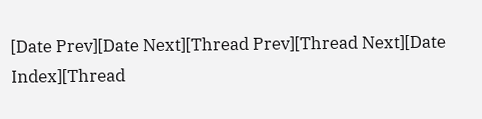[Date Prev][Date Next][Thread Prev][Thread Next][Date Index][Thread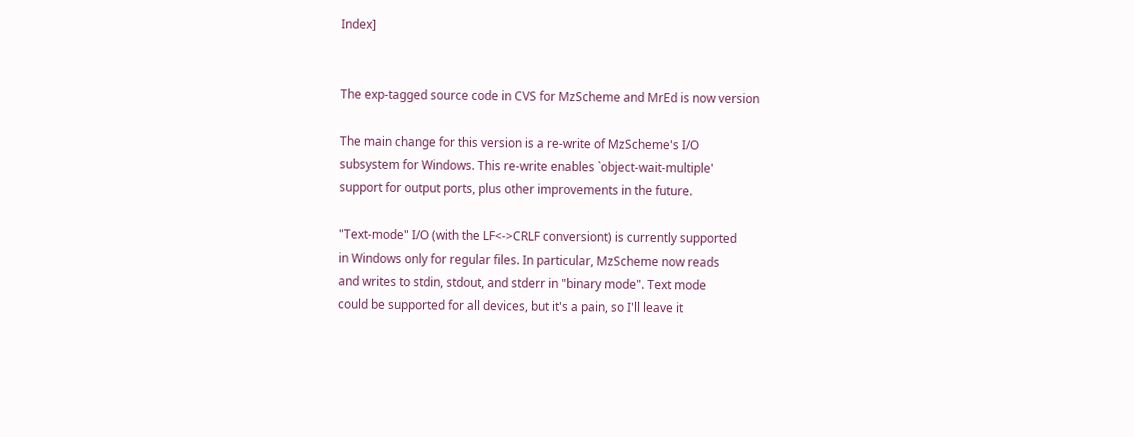Index]


The exp-tagged source code in CVS for MzScheme and MrEd is now version

The main change for this version is a re-write of MzScheme's I/O
subsystem for Windows. This re-write enables `object-wait-multiple'
support for output ports, plus other improvements in the future.

"Text-mode" I/O (with the LF<->CRLF conversiont) is currently supported
in Windows only for regular files. In particular, MzScheme now reads
and writes to stdin, stdout, and stderr in "binary mode". Text mode
could be supported for all devices, but it's a pain, so I'll leave it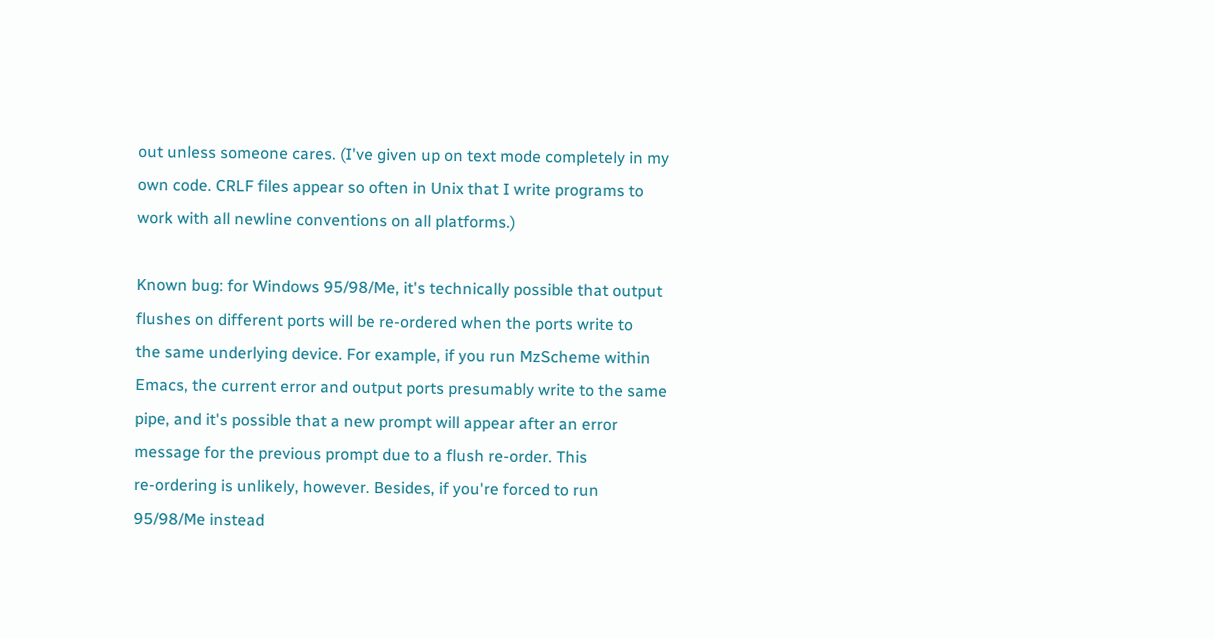out unless someone cares. (I've given up on text mode completely in my
own code. CRLF files appear so often in Unix that I write programs to
work with all newline conventions on all platforms.)

Known bug: for Windows 95/98/Me, it's technically possible that output
flushes on different ports will be re-ordered when the ports write to
the same underlying device. For example, if you run MzScheme within
Emacs, the current error and output ports presumably write to the same
pipe, and it's possible that a new prompt will appear after an error
message for the previous prompt due to a flush re-order. This
re-ordering is unlikely, however. Besides, if you're forced to run
95/98/Me instead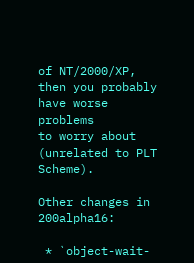of NT/2000/XP, then you probably have worse problems
to worry about (unrelated to PLT Scheme).

Other changes in 200alpha16:

 * `object-wait-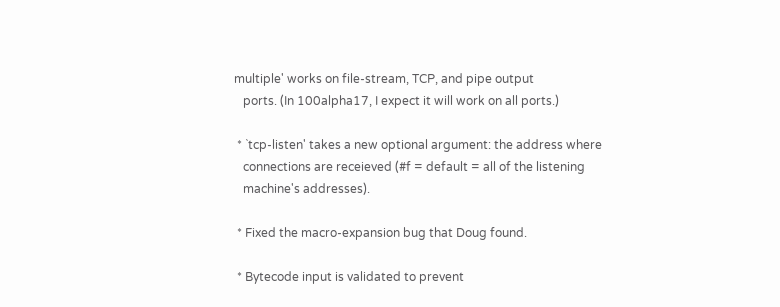multiple' works on file-stream, TCP, and pipe output
   ports. (In 100alpha17, I expect it will work on all ports.)

 * `tcp-listen' takes a new optional argument: the address where
   connections are receieved (#f = default = all of the listening
   machine's addresses).

 * Fixed the macro-expansion bug that Doug found.

 * Bytecode input is validated to prevent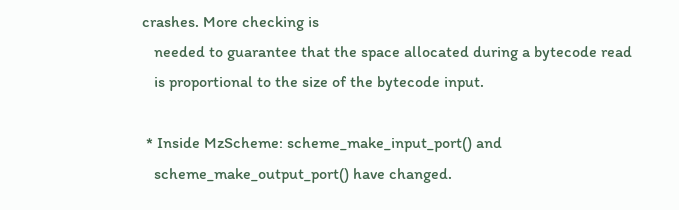crashes. More checking is
   needed to guarantee that the space allocated during a bytecode read
   is proportional to the size of the bytecode input.

 * Inside MzScheme: scheme_make_input_port() and
   scheme_make_output_port() have changed.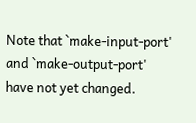Note that `make-input-port' and `make-output-port' have not yet changed.